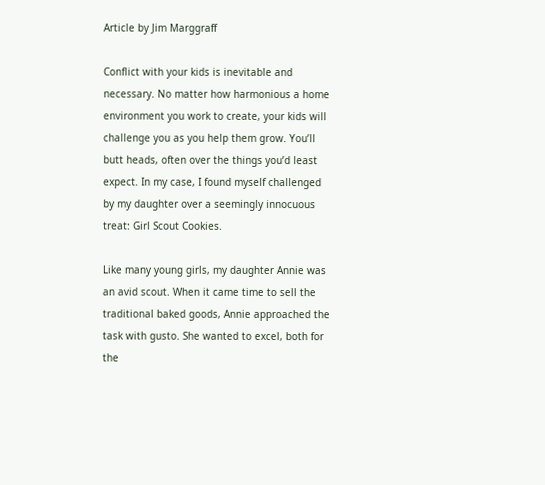Article by Jim Marggraff

Conflict with your kids is inevitable and necessary. No matter how harmonious a home environment you work to create, your kids will challenge you as you help them grow. You’ll butt heads, often over the things you’d least expect. In my case, I found myself challenged by my daughter over a seemingly innocuous treat: Girl Scout Cookies.

Like many young girls, my daughter Annie was an avid scout. When it came time to sell the traditional baked goods, Annie approached the task with gusto. She wanted to excel, both for the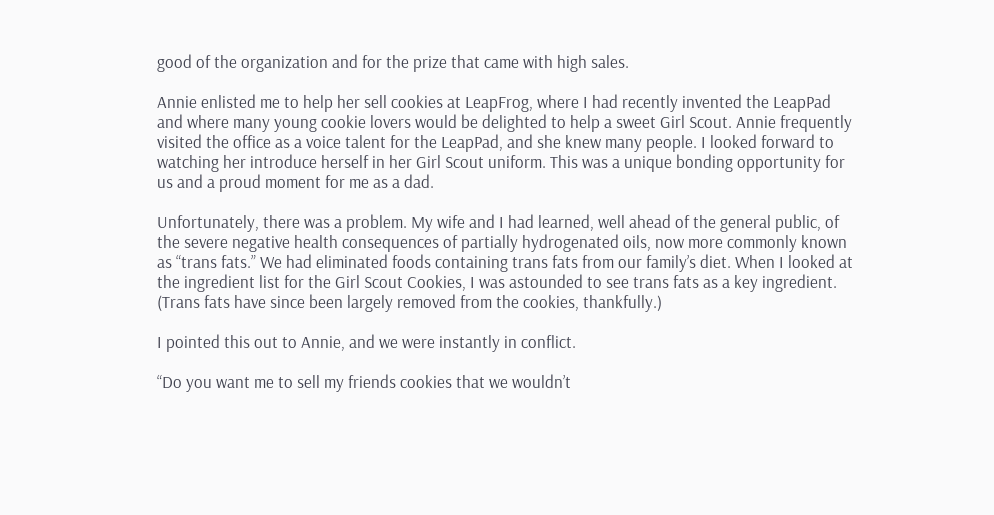good of the organization and for the prize that came with high sales.

Annie enlisted me to help her sell cookies at LeapFrog, where I had recently invented the LeapPad and where many young cookie lovers would be delighted to help a sweet Girl Scout. Annie frequently visited the office as a voice talent for the LeapPad, and she knew many people. I looked forward to watching her introduce herself in her Girl Scout uniform. This was a unique bonding opportunity for us and a proud moment for me as a dad.

Unfortunately, there was a problem. My wife and I had learned, well ahead of the general public, of the severe negative health consequences of partially hydrogenated oils, now more commonly known as “trans fats.” We had eliminated foods containing trans fats from our family’s diet. When I looked at the ingredient list for the Girl Scout Cookies, I was astounded to see trans fats as a key ingredient. (Trans fats have since been largely removed from the cookies, thankfully.)

I pointed this out to Annie, and we were instantly in conflict.

“Do you want me to sell my friends cookies that we wouldn’t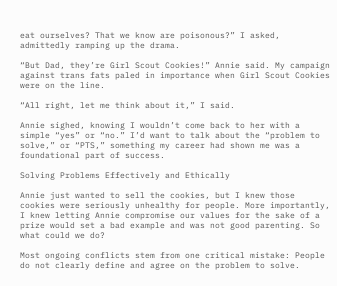eat ourselves? That we know are poisonous?” I asked, admittedly ramping up the drama.

“But Dad, they’re Girl Scout Cookies!” Annie said. My campaign against trans fats paled in importance when Girl Scout Cookies were on the line.

“All right, let me think about it,” I said.

Annie sighed, knowing I wouldn’t come back to her with a simple “yes” or “no.” I’d want to talk about the “problem to solve,” or “PTS,” something my career had shown me was a foundational part of success.

Solving Problems Effectively and Ethically

Annie just wanted to sell the cookies, but I knew those cookies were seriously unhealthy for people. More importantly, I knew letting Annie compromise our values for the sake of a prize would set a bad example and was not good parenting. So what could we do?

Most ongoing conflicts stem from one critical mistake: People do not clearly define and agree on the problem to solve.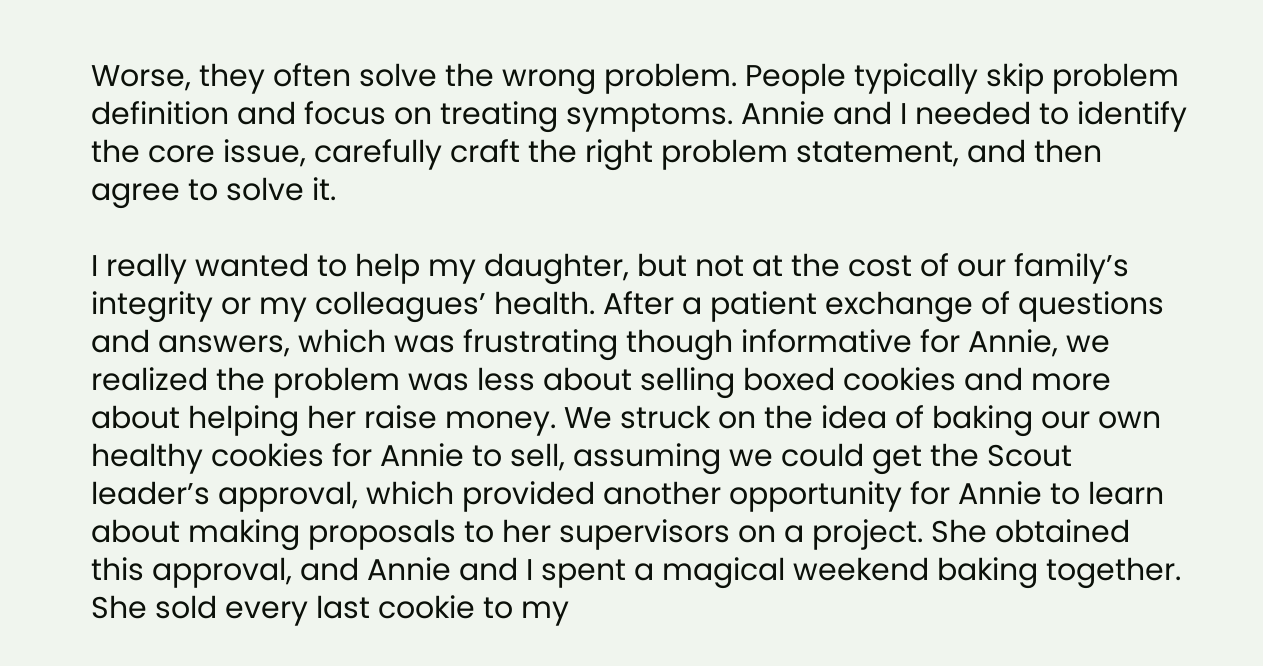Worse, they often solve the wrong problem. People typically skip problem definition and focus on treating symptoms. Annie and I needed to identify the core issue, carefully craft the right problem statement, and then agree to solve it.

I really wanted to help my daughter, but not at the cost of our family’s integrity or my colleagues’ health. After a patient exchange of questions and answers, which was frustrating though informative for Annie, we realized the problem was less about selling boxed cookies and more about helping her raise money. We struck on the idea of baking our own healthy cookies for Annie to sell, assuming we could get the Scout leader’s approval, which provided another opportunity for Annie to learn about making proposals to her supervisors on a project. She obtained this approval, and Annie and I spent a magical weekend baking together. She sold every last cookie to my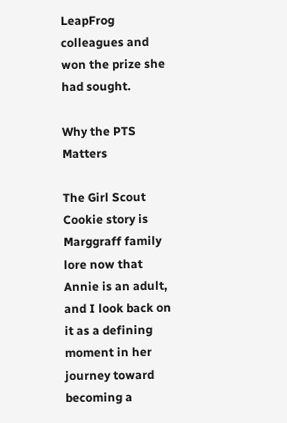LeapFrog colleagues and won the prize she had sought.

Why the PTS Matters

The Girl Scout Cookie story is Marggraff family lore now that Annie is an adult, and I look back on it as a defining moment in her journey toward becoming a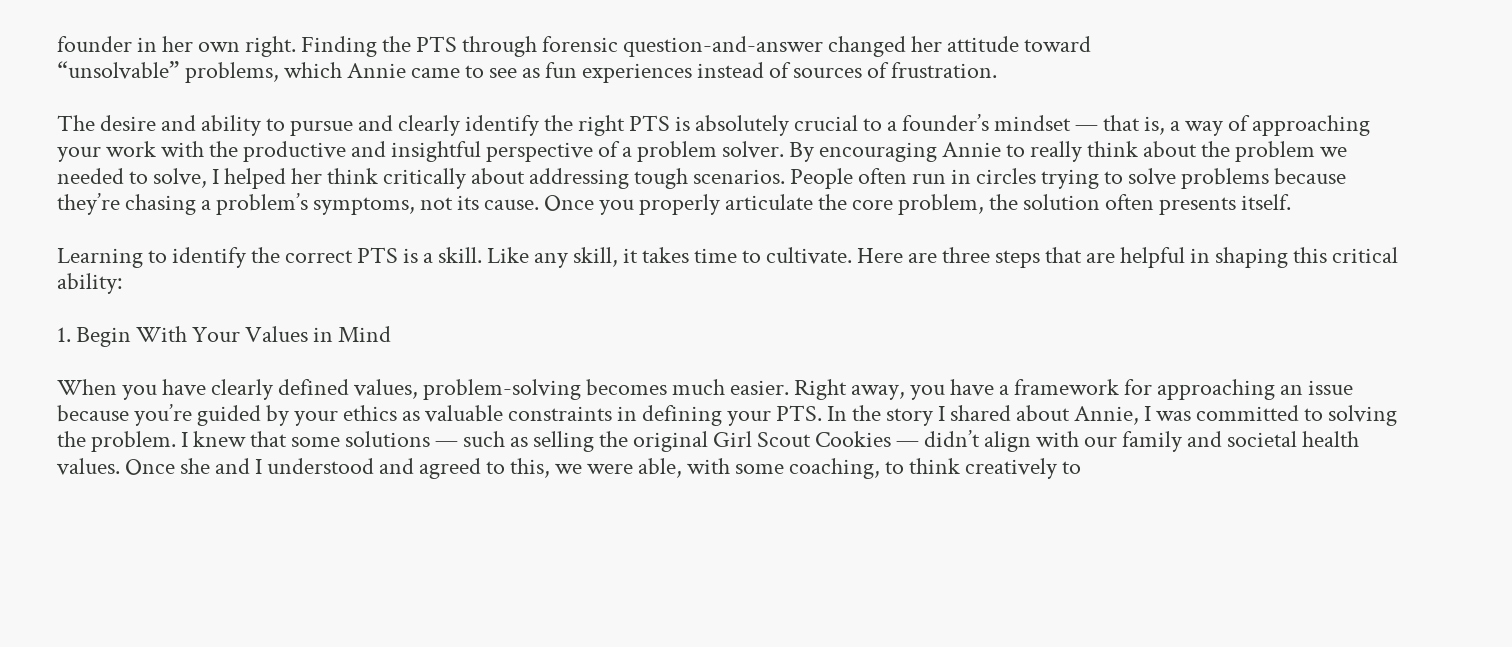founder in her own right. Finding the PTS through forensic question-and-answer changed her attitude toward
“unsolvable” problems, which Annie came to see as fun experiences instead of sources of frustration.

The desire and ability to pursue and clearly identify the right PTS is absolutely crucial to a founder’s mindset — that is, a way of approaching your work with the productive and insightful perspective of a problem solver. By encouraging Annie to really think about the problem we needed to solve, I helped her think critically about addressing tough scenarios. People often run in circles trying to solve problems because they’re chasing a problem’s symptoms, not its cause. Once you properly articulate the core problem, the solution often presents itself.

Learning to identify the correct PTS is a skill. Like any skill, it takes time to cultivate. Here are three steps that are helpful in shaping this critical ability:

1. Begin With Your Values in Mind

When you have clearly defined values, problem-solving becomes much easier. Right away, you have a framework for approaching an issue because you’re guided by your ethics as valuable constraints in defining your PTS. In the story I shared about Annie, I was committed to solving the problem. I knew that some solutions — such as selling the original Girl Scout Cookies — didn’t align with our family and societal health values. Once she and I understood and agreed to this, we were able, with some coaching, to think creatively to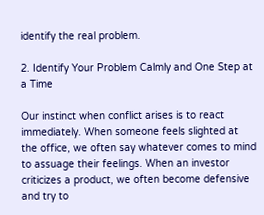identify the real problem.

2. Identify Your Problem Calmly and One Step at a Time

Our instinct when conflict arises is to react immediately. When someone feels slighted at the office, we often say whatever comes to mind to assuage their feelings. When an investor criticizes a product, we often become defensive and try to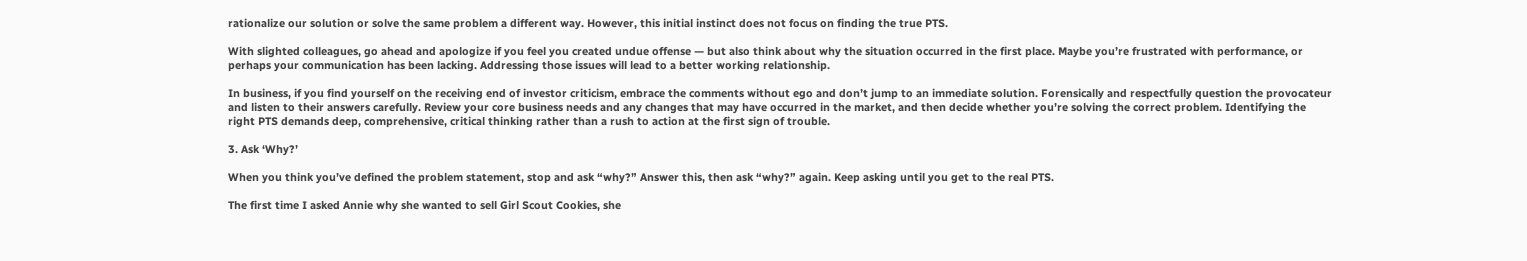rationalize our solution or solve the same problem a different way. However, this initial instinct does not focus on finding the true PTS.

With slighted colleagues, go ahead and apologize if you feel you created undue offense — but also think about why the situation occurred in the first place. Maybe you’re frustrated with performance, or perhaps your communication has been lacking. Addressing those issues will lead to a better working relationship.

In business, if you find yourself on the receiving end of investor criticism, embrace the comments without ego and don’t jump to an immediate solution. Forensically and respectfully question the provocateur and listen to their answers carefully. Review your core business needs and any changes that may have occurred in the market, and then decide whether you’re solving the correct problem. Identifying the right PTS demands deep, comprehensive, critical thinking rather than a rush to action at the first sign of trouble.

3. Ask ‘Why?’

When you think you’ve defined the problem statement, stop and ask “why?” Answer this, then ask “why?” again. Keep asking until you get to the real PTS.

The first time I asked Annie why she wanted to sell Girl Scout Cookies, she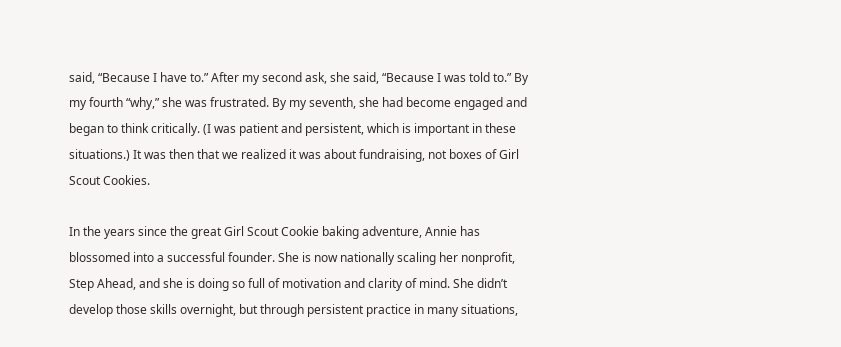said, “Because I have to.” After my second ask, she said, “Because I was told to.” By my fourth “why,” she was frustrated. By my seventh, she had become engaged and began to think critically. (I was patient and persistent, which is important in these situations.) It was then that we realized it was about fundraising, not boxes of Girl Scout Cookies.

In the years since the great Girl Scout Cookie baking adventure, Annie has blossomed into a successful founder. She is now nationally scaling her nonprofit, Step Ahead, and she is doing so full of motivation and clarity of mind. She didn’t develop those skills overnight, but through persistent practice in many situations,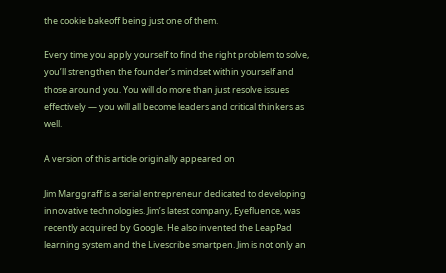the cookie bakeoff being just one of them.

Every time you apply yourself to find the right problem to solve, you’ll strengthen the founder’s mindset within yourself and those around you. You will do more than just resolve issues effectively — you will all become leaders and critical thinkers as well.

A version of this article originally appeared on

Jim Marggraff is a serial entrepreneur dedicated to developing innovative technologies. Jim’s latest company, Eyefluence, was recently acquired by Google. He also invented the LeapPad learning system and the Livescribe smartpen. Jim is not only an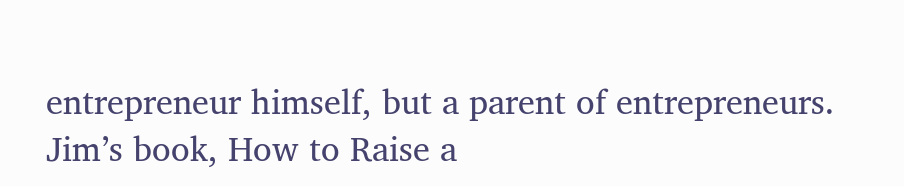entrepreneur himself, but a parent of entrepreneurs. Jim’s book, How to Raise a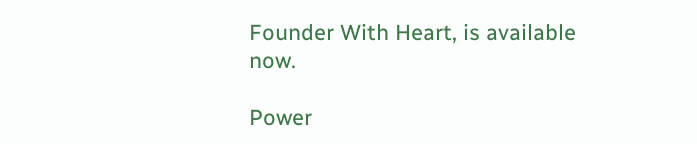Founder With Heart, is available now.

Power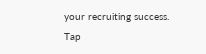your recruiting success.
Tap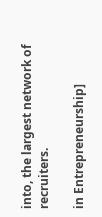into, the largest network of recruiters.

in Entrepreneurship]